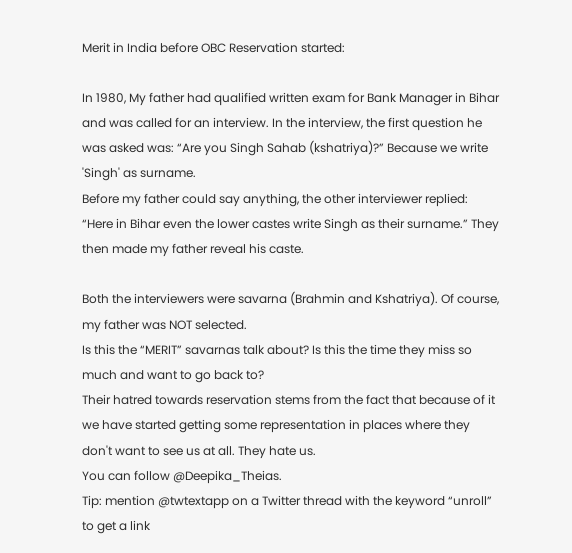Merit in India before OBC Reservation started:

In 1980, My father had qualified written exam for Bank Manager in Bihar and was called for an interview. In the interview, the first question he was asked was: “Are you Singh Sahab (kshatriya)?” Because we write 'Singh' as surname.
Before my father could say anything, the other interviewer replied: “Here in Bihar even the lower castes write Singh as their surname.” They then made my father reveal his caste.

Both the interviewers were savarna (Brahmin and Kshatriya). Of course, my father was NOT selected.
Is this the “MERIT” savarnas talk about? Is this the time they miss so much and want to go back to?
Their hatred towards reservation stems from the fact that because of it we have started getting some representation in places where they don't want to see us at all. They hate us.
You can follow @Deepika_Theias.
Tip: mention @twtextapp on a Twitter thread with the keyword “unroll” to get a link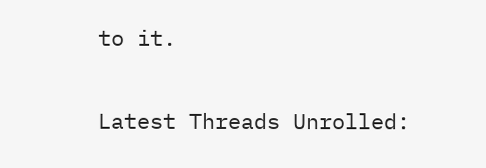to it.

Latest Threads Unrolled: